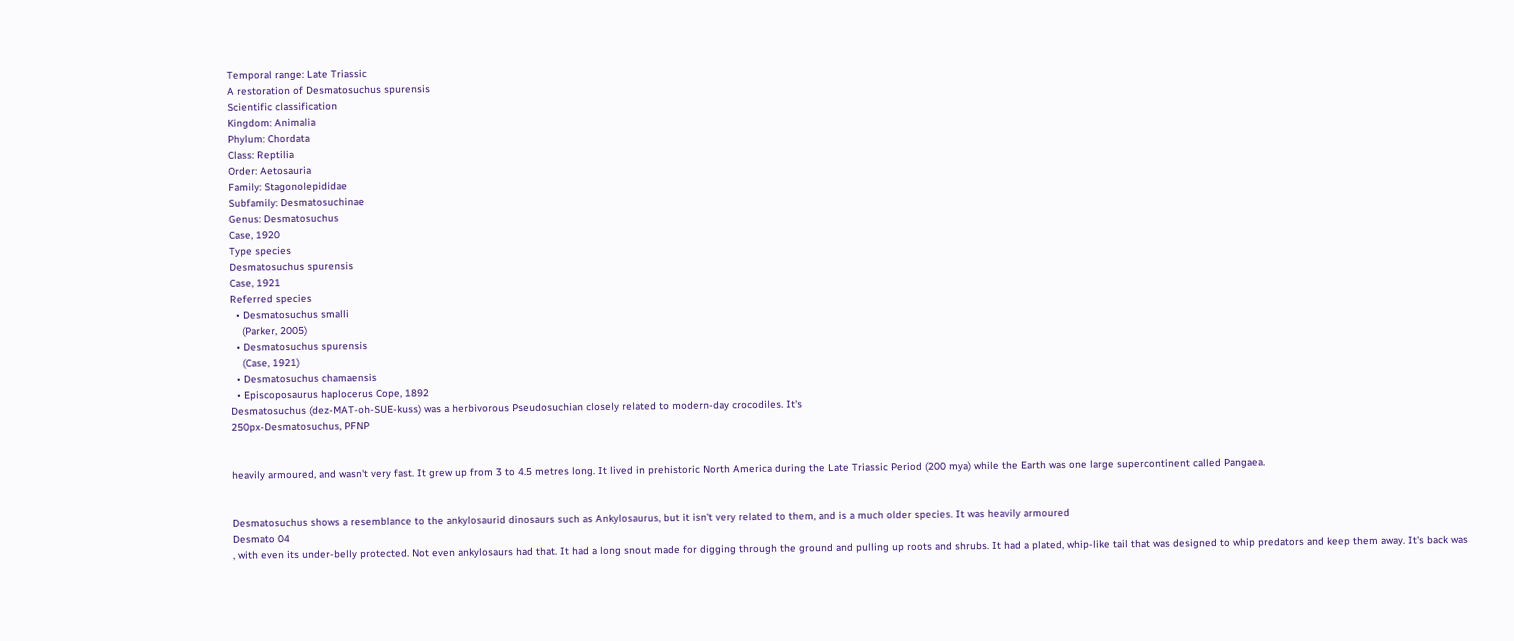Temporal range: Late Triassic
A restoration of Desmatosuchus spurensis
Scientific classification
Kingdom: Animalia
Phylum: Chordata
Class: Reptilia
Order: Aetosauria
Family: Stagonolepididae
Subfamily: Desmatosuchinae
Genus: Desmatosuchus
Case, 1920
Type species
Desmatosuchus spurensis
Case, 1921
Referred species
  • Desmatosuchus smalli
    (Parker, 2005)
  • Desmatosuchus spurensis
    (Case, 1921)
  • Desmatosuchus chamaensis
  • Episcoposaurus haplocerus Cope, 1892
Desmatosuchus (dez-MAT-oh-SUE-kuss) was a herbivorous Pseudosuchian closely related to modern-day crocodiles. It's
250px-Desmatosuchus, PFNP


heavily armoured, and wasn't very fast. It grew up from 3 to 4.5 metres long. It lived in prehistoric North America during the Late Triassic Period (200 mya) while the Earth was one large supercontinent called Pangaea.


Desmatosuchus shows a resemblance to the ankylosaurid dinosaurs such as Ankylosaurus, but it isn't very related to them, and is a much older species. It was heavily armoured
Desmato 04
, with even its under-belly protected. Not even ankylosaurs had that. It had a long snout made for digging through the ground and pulling up roots and shrubs. It had a plated, whip-like tail that was designed to whip predators and keep them away. It's back was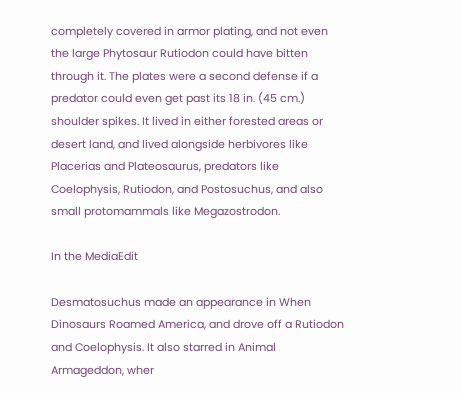completely covered in armor plating, and not even the large Phytosaur Rutiodon could have bitten through it. The plates were a second defense if a predator could even get past its 18 in. (45 cm.) shoulder spikes. It lived in either forested areas or desert land, and lived alongside herbivores like Placerias and Plateosaurus, predators like Coelophysis, Rutiodon, and Postosuchus, and also small protomammals like Megazostrodon.

In the MediaEdit

Desmatosuchus made an appearance in When Dinosaurs Roamed America, and drove off a Rutiodon and Coelophysis. It also starred in Animal Armageddon, wher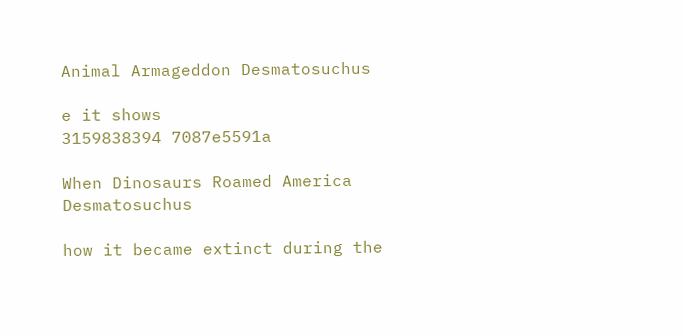Animal Armageddon Desmatosuchus

e it shows
3159838394 7087e5591a

When Dinosaurs Roamed America Desmatosuchus

how it became extinct during the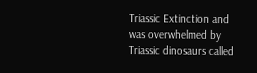Triassic Extinction and was overwhelmed by Triassic dinosaurs called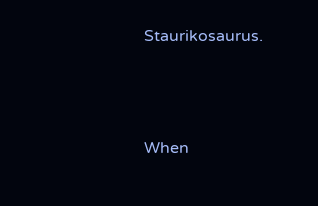Staurikosaurus.




When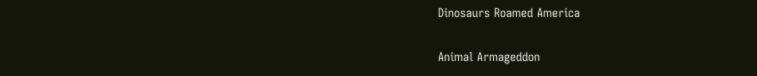Dinosaurs Roamed America

Animal Armageddon